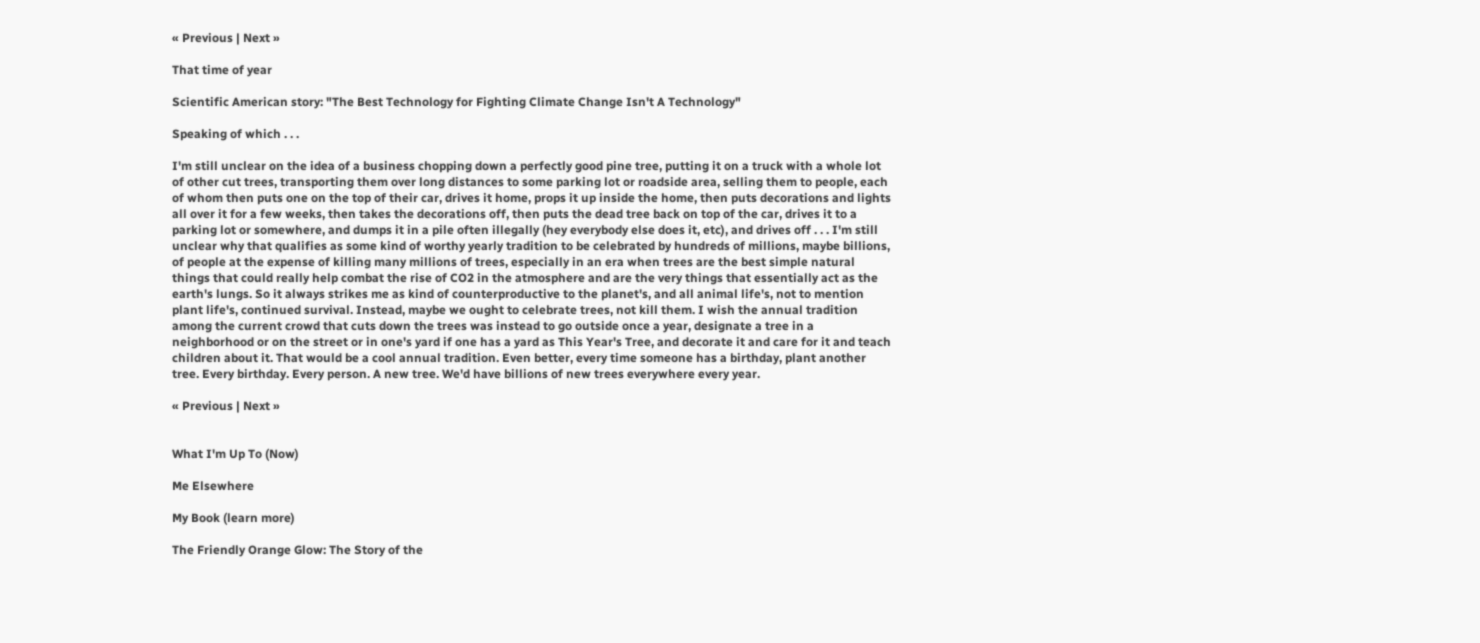« Previous | Next »

That time of year

Scientific American story: "The Best Technology for Fighting Climate Change Isn't A Technology"

Speaking of which . . .

I'm still unclear on the idea of a business chopping down a perfectly good pine tree, putting it on a truck with a whole lot of other cut trees, transporting them over long distances to some parking lot or roadside area, selling them to people, each of whom then puts one on the top of their car, drives it home, props it up inside the home, then puts decorations and lights all over it for a few weeks, then takes the decorations off, then puts the dead tree back on top of the car, drives it to a parking lot or somewhere, and dumps it in a pile often illegally (hey everybody else does it, etc), and drives off . . . I'm still unclear why that qualifies as some kind of worthy yearly tradition to be celebrated by hundreds of millions, maybe billions, of people at the expense of killing many millions of trees, especially in an era when trees are the best simple natural things that could really help combat the rise of CO2 in the atmosphere and are the very things that essentially act as the earth's lungs. So it always strikes me as kind of counterproductive to the planet's, and all animal life's, not to mention plant life's, continued survival. Instead, maybe we ought to celebrate trees, not kill them. I wish the annual tradition among the current crowd that cuts down the trees was instead to go outside once a year, designate a tree in a neighborhood or on the street or in one's yard if one has a yard as This Year's Tree, and decorate it and care for it and teach children about it. That would be a cool annual tradition. Even better, every time someone has a birthday, plant another tree. Every birthday. Every person. A new tree. We'd have billions of new trees everywhere every year.

« Previous | Next »


What I'm Up To (Now)

Me Elsewhere

My Book (learn more)

The Friendly Orange Glow: The Story of the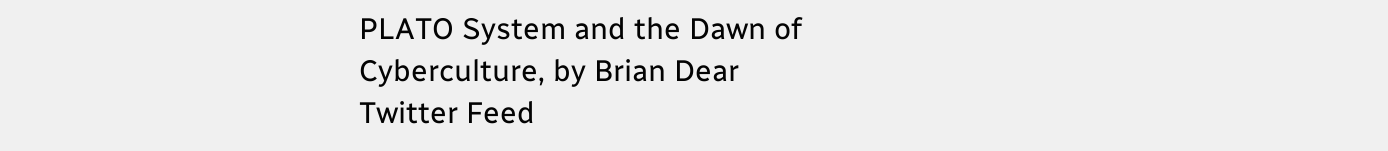PLATO System and the Dawn of Cyberculture, by Brian Dear
Twitter Feed